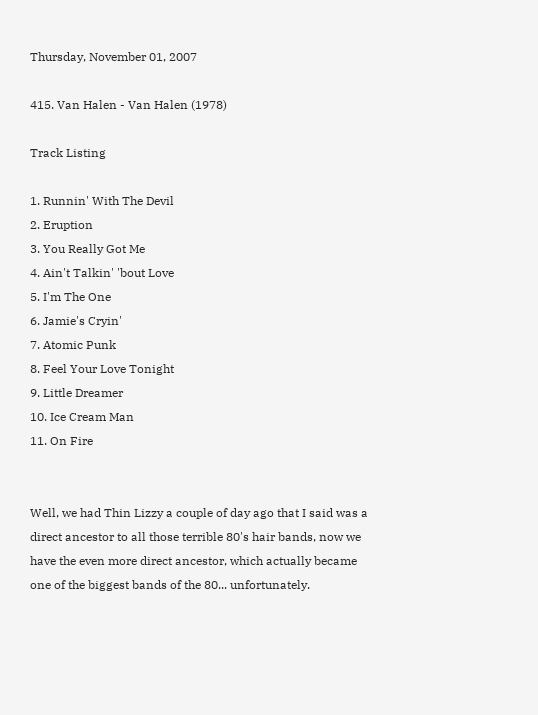Thursday, November 01, 2007

415. Van Halen - Van Halen (1978)

Track Listing

1. Runnin' With The Devil
2. Eruption
3. You Really Got Me
4. Ain't Talkin' 'bout Love
5. I'm The One
6. Jamie's Cryin'
7. Atomic Punk
8. Feel Your Love Tonight
9. Little Dreamer
10. Ice Cream Man
11. On Fire


Well, we had Thin Lizzy a couple of day ago that I said was a direct ancestor to all those terrible 80's hair bands, now we have the even more direct ancestor, which actually became one of the biggest bands of the 80... unfortunately.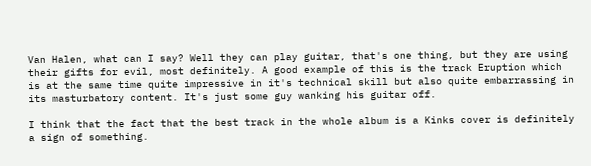Van Halen, what can I say? Well they can play guitar, that's one thing, but they are using their gifts for evil, most definitely. A good example of this is the track Eruption which is at the same time quite impressive in it's technical skill but also quite embarrassing in its masturbatory content. It's just some guy wanking his guitar off.

I think that the fact that the best track in the whole album is a Kinks cover is definitely a sign of something.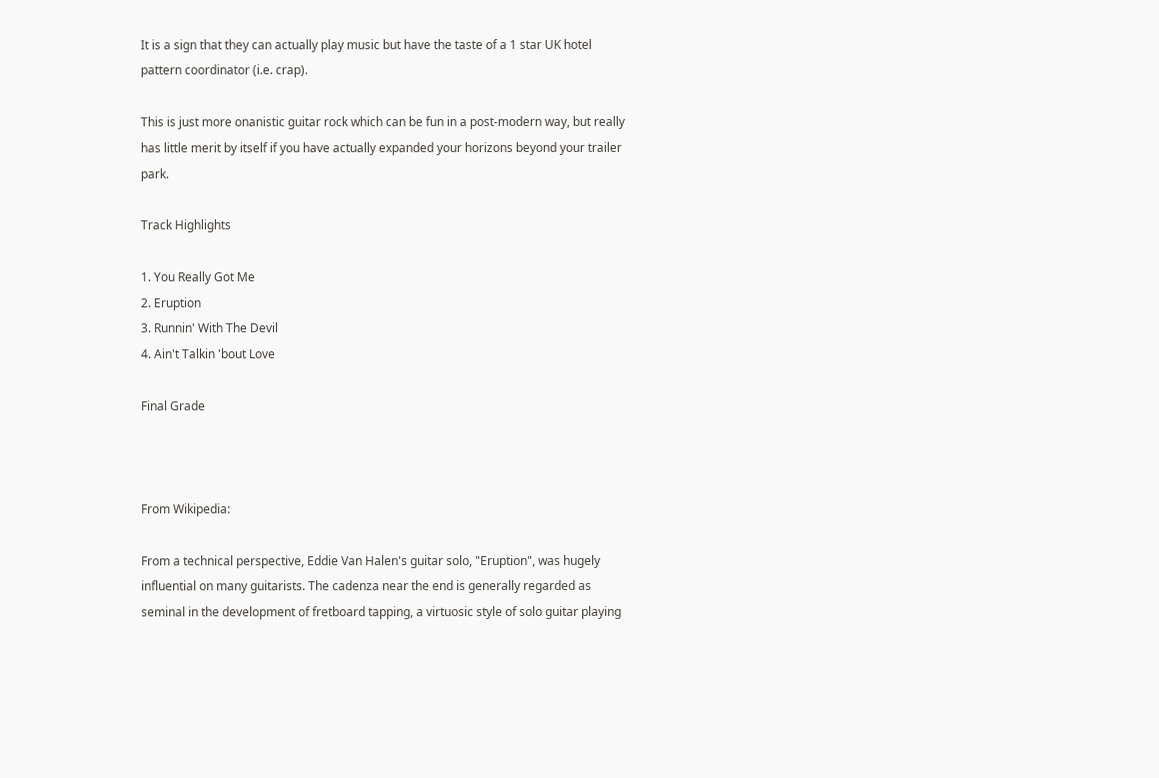It is a sign that they can actually play music but have the taste of a 1 star UK hotel pattern coordinator (i.e. crap).

This is just more onanistic guitar rock which can be fun in a post-modern way, but really has little merit by itself if you have actually expanded your horizons beyond your trailer park.

Track Highlights

1. You Really Got Me
2. Eruption
3. Runnin' With The Devil
4. Ain't Talkin 'bout Love

Final Grade



From Wikipedia:

From a technical perspective, Eddie Van Halen's guitar solo, "Eruption", was hugely influential on many guitarists. The cadenza near the end is generally regarded as seminal in the development of fretboard tapping, a virtuosic style of solo guitar playing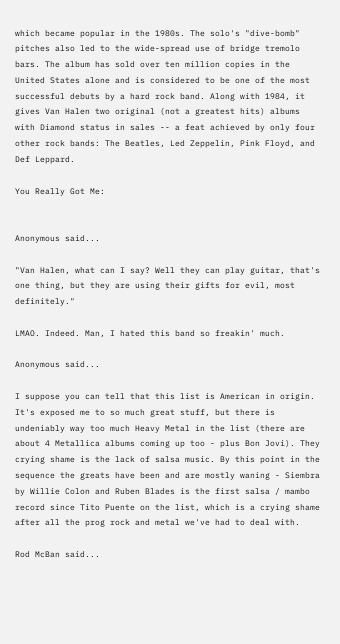which became popular in the 1980s. The solo's "dive-bomb" pitches also led to the wide-spread use of bridge tremolo bars. The album has sold over ten million copies in the United States alone and is considered to be one of the most successful debuts by a hard rock band. Along with 1984, it gives Van Halen two original (not a greatest hits) albums with Diamond status in sales -- a feat achieved by only four other rock bands: The Beatles, Led Zeppelin, Pink Floyd, and Def Leppard.

You Really Got Me:


Anonymous said...

"Van Halen, what can I say? Well they can play guitar, that's one thing, but they are using their gifts for evil, most definitely."

LMAO. Indeed. Man, I hated this band so freakin' much.

Anonymous said...

I suppose you can tell that this list is American in origin. It's exposed me to so much great stuff, but there is undeniably way too much Heavy Metal in the list (there are about 4 Metallica albums coming up too - plus Bon Jovi). They crying shame is the lack of salsa music. By this point in the sequence the greats have been and are mostly waning - Siembra by Willie Colon and Ruben Blades is the first salsa / mambo record since Tito Puente on the list, which is a crying shame after all the prog rock and metal we've had to deal with.

Rod McBan said...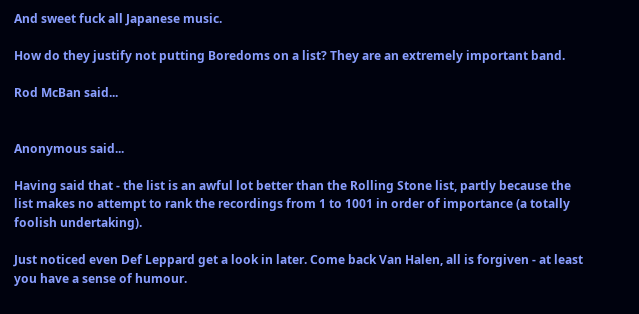And sweet fuck all Japanese music.

How do they justify not putting Boredoms on a list? They are an extremely important band.

Rod McBan said...


Anonymous said...

Having said that - the list is an awful lot better than the Rolling Stone list, partly because the list makes no attempt to rank the recordings from 1 to 1001 in order of importance (a totally foolish undertaking).

Just noticed even Def Leppard get a look in later. Come back Van Halen, all is forgiven - at least you have a sense of humour.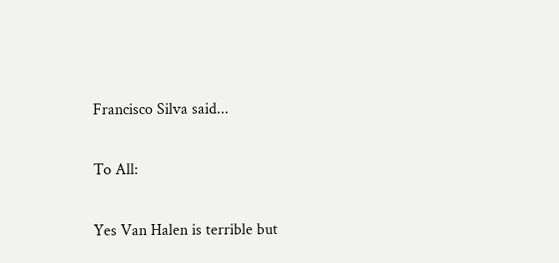Francisco Silva said...

To All:

Yes Van Halen is terrible but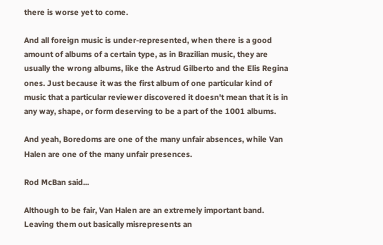there is worse yet to come.

And all foreign music is under-represented, when there is a good amount of albums of a certain type, as in Brazilian music, they are usually the wrong albums, like the Astrud Gilberto and the Elis Regina ones. Just because it was the first album of one particular kind of music that a particular reviewer discovered it doesn't mean that it is in any way, shape, or form deserving to be a part of the 1001 albums.

And yeah, Boredoms are one of the many unfair absences, while Van Halen are one of the many unfair presences.

Rod McBan said...

Although to be fair, Van Halen are an extremely important band. Leaving them out basically misrepresents an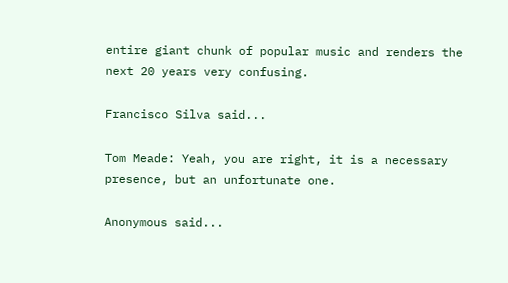entire giant chunk of popular music and renders the next 20 years very confusing.

Francisco Silva said...

Tom Meade: Yeah, you are right, it is a necessary presence, but an unfortunate one.

Anonymous said...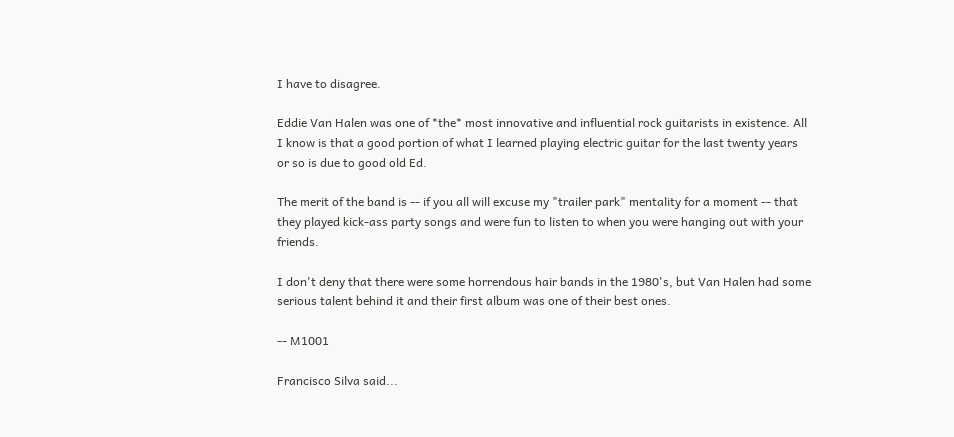I have to disagree.

Eddie Van Halen was one of *the* most innovative and influential rock guitarists in existence. All I know is that a good portion of what I learned playing electric guitar for the last twenty years or so is due to good old Ed.

The merit of the band is -- if you all will excuse my "trailer park" mentality for a moment -- that they played kick-ass party songs and were fun to listen to when you were hanging out with your friends.

I don't deny that there were some horrendous hair bands in the 1980's, but Van Halen had some serious talent behind it and their first album was one of their best ones.

-- M1001

Francisco Silva said...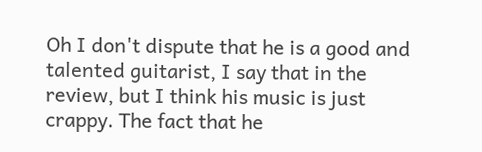Oh I don't dispute that he is a good and talented guitarist, I say that in the review, but I think his music is just crappy. The fact that he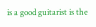is a good guitarist is the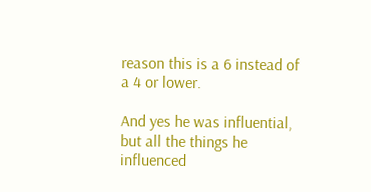reason this is a 6 instead of a 4 or lower.

And yes he was influential, but all the things he influenced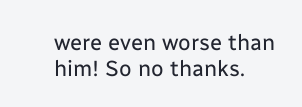were even worse than him! So no thanks.